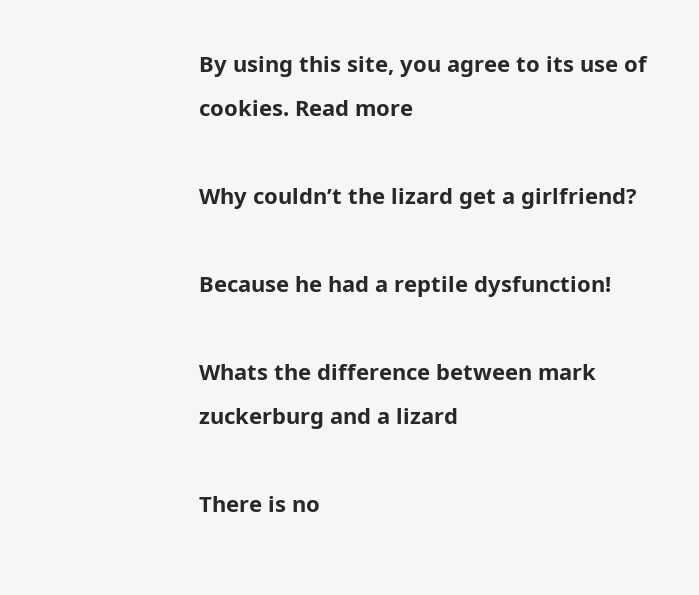By using this site, you agree to its use of cookies. Read more

Why couldn’t the lizard get a girlfriend?

Because he had a reptile dysfunction!

Whats the difference between mark zuckerburg and a lizard

There is no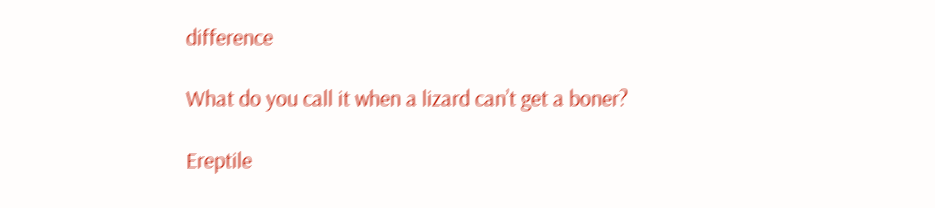difference

What do you call it when a lizard can’t get a boner?

Ereptile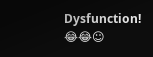Dysfunction! 😂😂☺